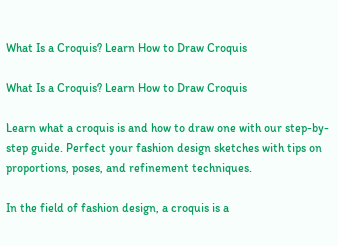What Is a Croquis? Learn How to Draw Croquis

What Is a Croquis? Learn How to Draw Croquis

Learn what a croquis is and how to draw one with our step-by-step guide. Perfect your fashion design sketches with tips on proportions, poses, and refinement techniques.

In the field of fashion design, a croquis is a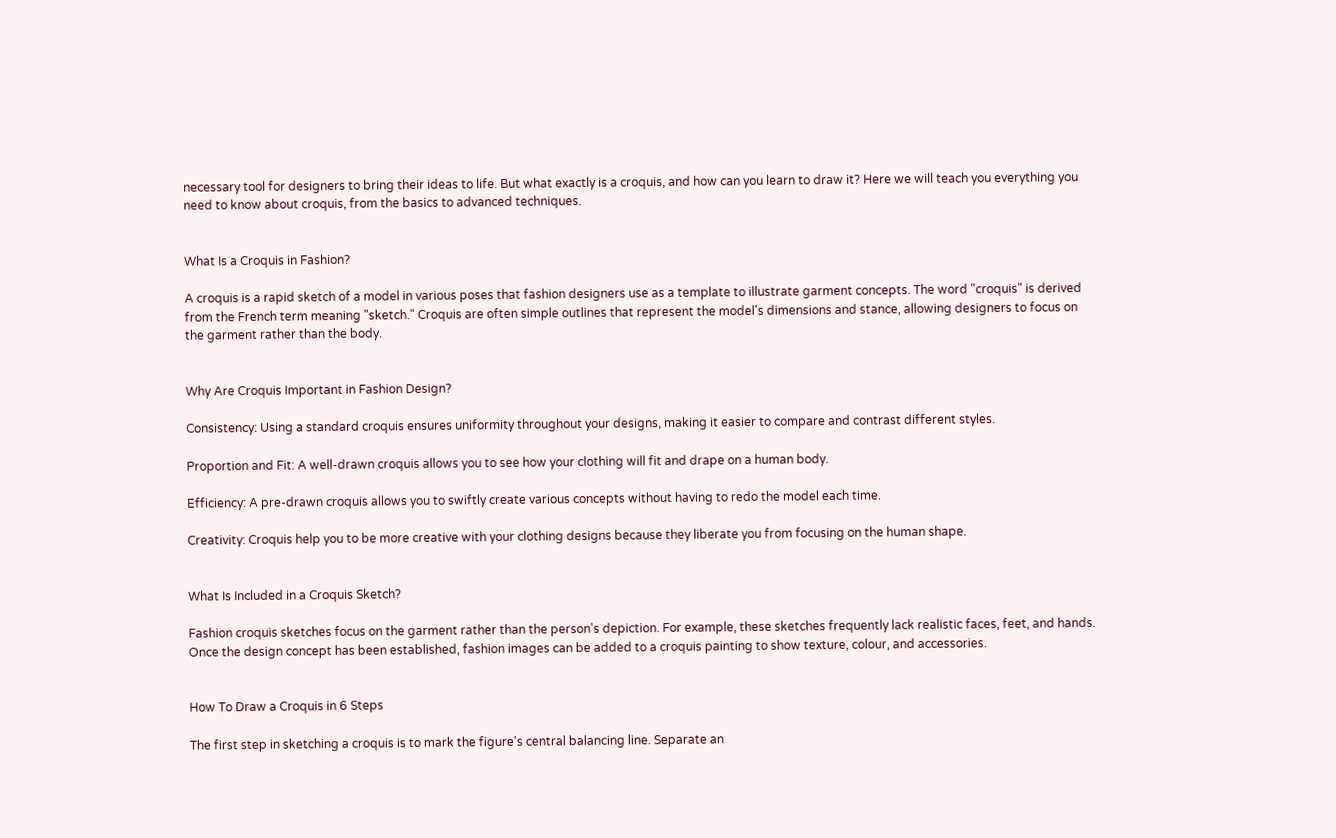necessary tool for designers to bring their ideas to life. But what exactly is a croquis, and how can you learn to draw it? Here we will teach you everything you need to know about croquis, from the basics to advanced techniques.


What Is a Croquis in Fashion?

A croquis is a rapid sketch of a model in various poses that fashion designers use as a template to illustrate garment concepts. The word "croquis" is derived from the French term meaning "sketch." Croquis are often simple outlines that represent the model's dimensions and stance, allowing designers to focus on the garment rather than the body.


Why Are Croquis Important in Fashion Design?

Consistency: Using a standard croquis ensures uniformity throughout your designs, making it easier to compare and contrast different styles.

Proportion and Fit: A well-drawn croquis allows you to see how your clothing will fit and drape on a human body.

Efficiency: A pre-drawn croquis allows you to swiftly create various concepts without having to redo the model each time.

Creativity: Croquis help you to be more creative with your clothing designs because they liberate you from focusing on the human shape.


What Is Included in a Croquis Sketch?

Fashion croquis sketches focus on the garment rather than the person's depiction. For example, these sketches frequently lack realistic faces, feet, and hands. Once the design concept has been established, fashion images can be added to a croquis painting to show texture, colour, and accessories.


How To Draw a Croquis in 6 Steps

The first step in sketching a croquis is to mark the figure's central balancing line. Separate an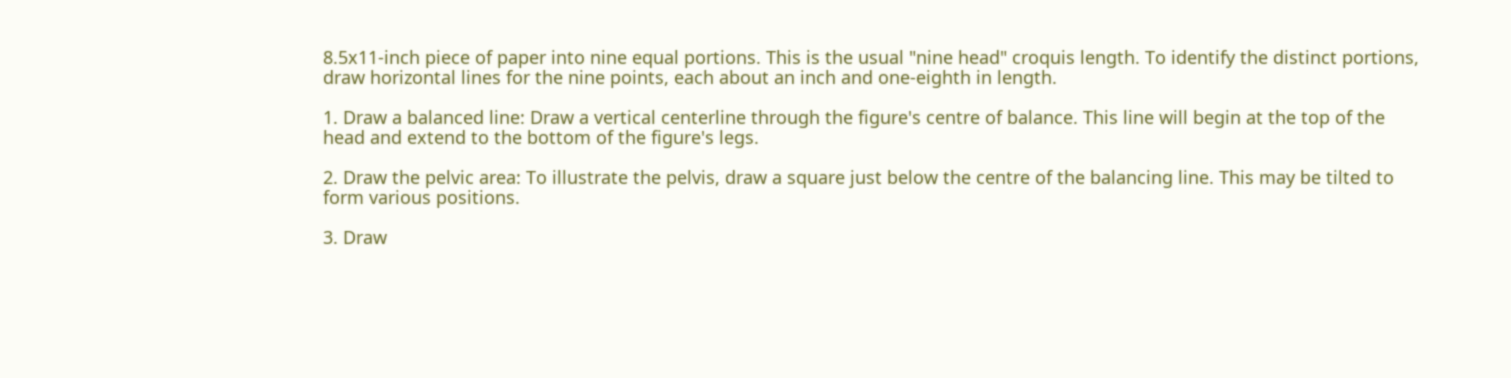8.5x11-inch piece of paper into nine equal portions. This is the usual "nine head" croquis length. To identify the distinct portions, draw horizontal lines for the nine points, each about an inch and one-eighth in length.

1. Draw a balanced line: Draw a vertical centerline through the figure's centre of balance. This line will begin at the top of the head and extend to the bottom of the figure's legs.

2. Draw the pelvic area: To illustrate the pelvis, draw a square just below the centre of the balancing line. This may be tilted to form various positions.

3. Draw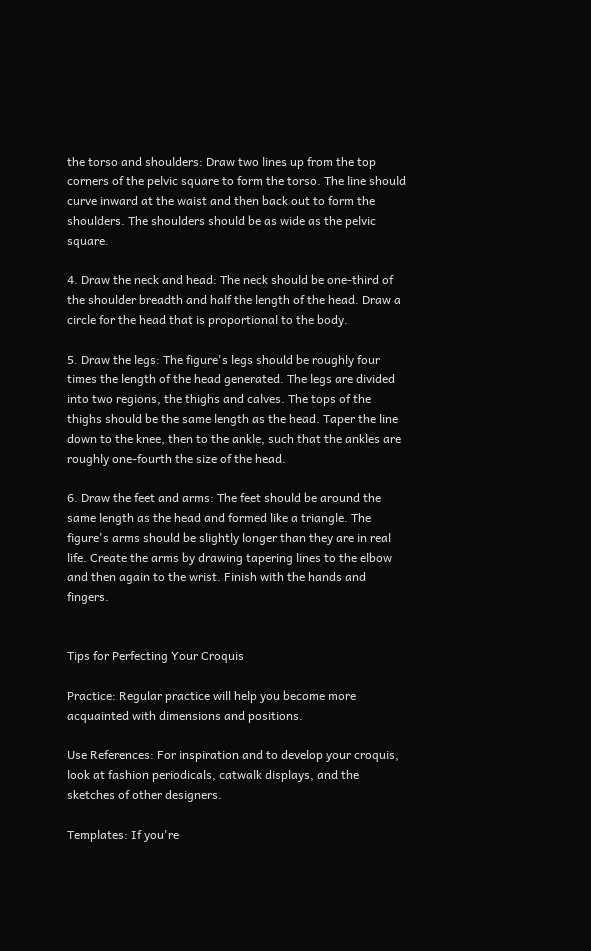the torso and shoulders: Draw two lines up from the top corners of the pelvic square to form the torso. The line should curve inward at the waist and then back out to form the shoulders. The shoulders should be as wide as the pelvic square.

4. Draw the neck and head: The neck should be one-third of the shoulder breadth and half the length of the head. Draw a circle for the head that is proportional to the body.

5. Draw the legs: The figure's legs should be roughly four times the length of the head generated. The legs are divided into two regions, the thighs and calves. The tops of the thighs should be the same length as the head. Taper the line down to the knee, then to the ankle, such that the ankles are roughly one-fourth the size of the head.

6. Draw the feet and arms: The feet should be around the same length as the head and formed like a triangle. The figure's arms should be slightly longer than they are in real life. Create the arms by drawing tapering lines to the elbow and then again to the wrist. Finish with the hands and fingers.


Tips for Perfecting Your Croquis

Practice: Regular practice will help you become more acquainted with dimensions and positions.

Use References: For inspiration and to develop your croquis, look at fashion periodicals, catwalk displays, and the sketches of other designers.

Templates: If you're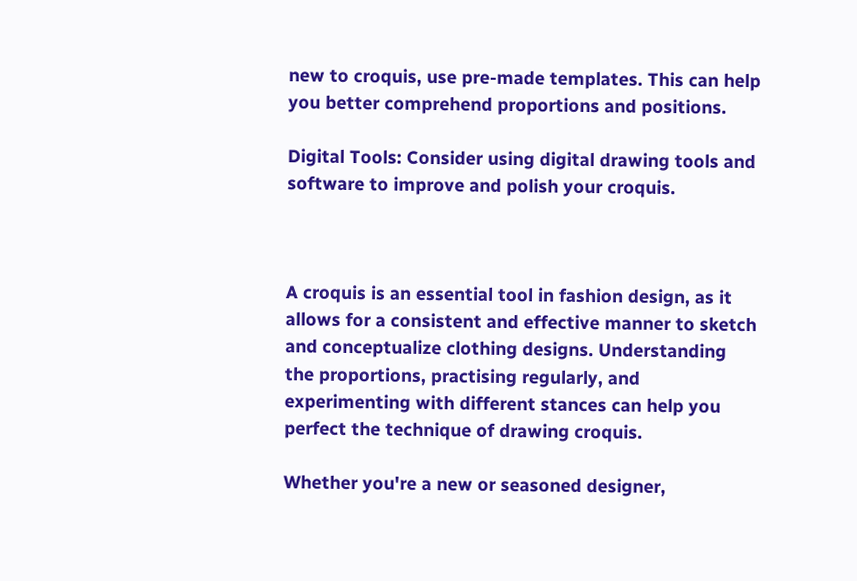new to croquis, use pre-made templates. This can help you better comprehend proportions and positions.

Digital Tools: Consider using digital drawing tools and software to improve and polish your croquis.



A croquis is an essential tool in fashion design, as it allows for a consistent and effective manner to sketch and conceptualize clothing designs. Understanding the proportions, practising regularly, and experimenting with different stances can help you perfect the technique of drawing croquis.

Whether you're a new or seasoned designer,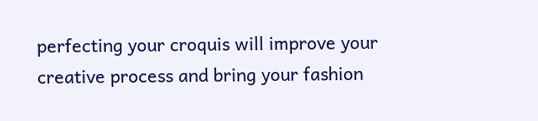perfecting your croquis will improve your creative process and bring your fashion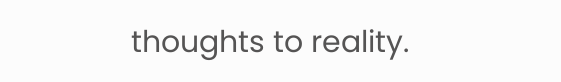thoughts to reality.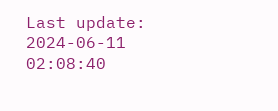Last update: 2024-06-11 02:08:40